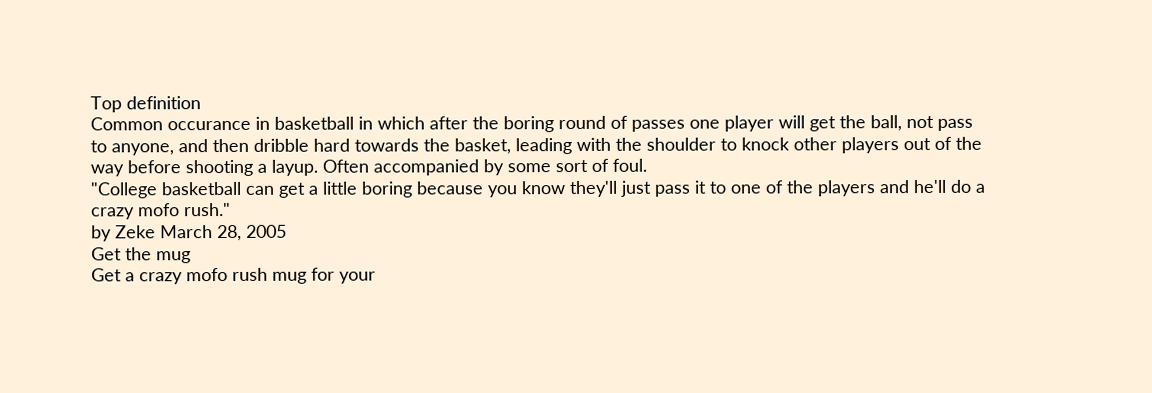Top definition
Common occurance in basketball in which after the boring round of passes one player will get the ball, not pass to anyone, and then dribble hard towards the basket, leading with the shoulder to knock other players out of the way before shooting a layup. Often accompanied by some sort of foul.
"College basketball can get a little boring because you know they'll just pass it to one of the players and he'll do a crazy mofo rush."
by Zeke March 28, 2005
Get the mug
Get a crazy mofo rush mug for your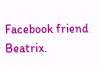Facebook friend Beatrix.